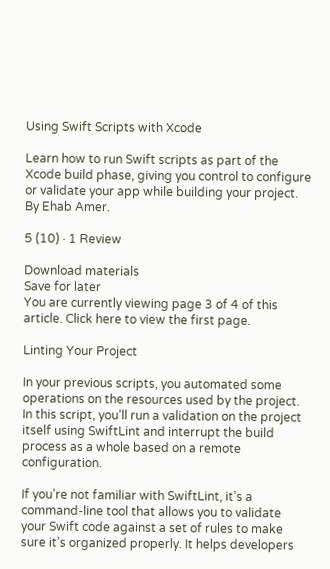Using Swift Scripts with Xcode

Learn how to run Swift scripts as part of the Xcode build phase, giving you control to configure or validate your app while building your project. By Ehab Amer.

5 (10) · 1 Review

Download materials
Save for later
You are currently viewing page 3 of 4 of this article. Click here to view the first page.

Linting Your Project

In your previous scripts, you automated some operations on the resources used by the project. In this script, you’ll run a validation on the project itself using SwiftLint and interrupt the build process as a whole based on a remote configuration.

If you’re not familiar with SwiftLint, it’s a command-line tool that allows you to validate your Swift code against a set of rules to make sure it’s organized properly. It helps developers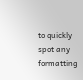to quickly spot any formatting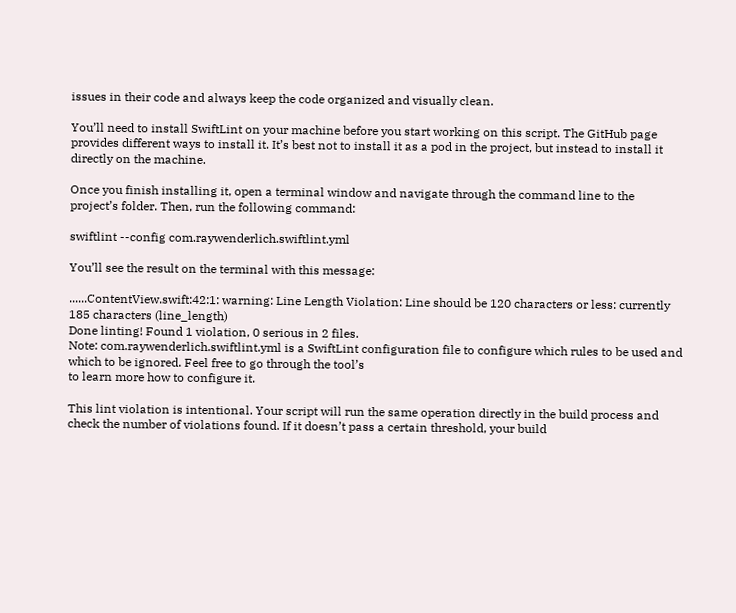issues in their code and always keep the code organized and visually clean.

You’ll need to install SwiftLint on your machine before you start working on this script. The GitHub page provides different ways to install it. It’s best not to install it as a pod in the project, but instead to install it directly on the machine.

Once you finish installing it, open a terminal window and navigate through the command line to the project’s folder. Then, run the following command:

swiftlint --config com.raywenderlich.swiftlint.yml

You’ll see the result on the terminal with this message:

......ContentView.swift:42:1: warning: Line Length Violation: Line should be 120 characters or less: currently 185 characters (line_length)
Done linting! Found 1 violation, 0 serious in 2 files.
Note: com.raywenderlich.swiftlint.yml is a SwiftLint configuration file to configure which rules to be used and which to be ignored. Feel free to go through the tool’s
to learn more how to configure it.

This lint violation is intentional. Your script will run the same operation directly in the build process and check the number of violations found. If it doesn’t pass a certain threshold, your build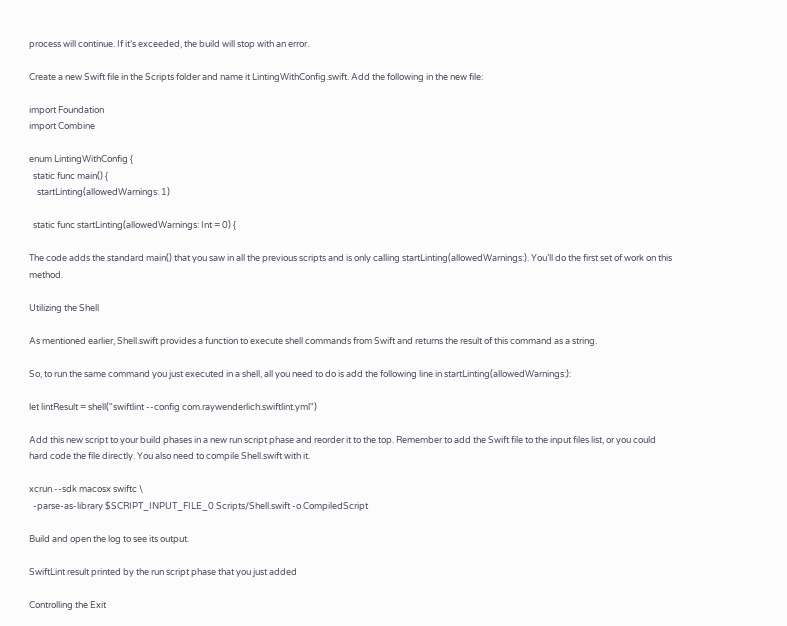process will continue. If it’s exceeded, the build will stop with an error.

Create a new Swift file in the Scripts folder and name it LintingWithConfig.swift. Add the following in the new file:

import Foundation
import Combine

enum LintingWithConfig {
  static func main() {
    startLinting(allowedWarnings: 1)

  static func startLinting(allowedWarnings: Int = 0) {

The code adds the standard main() that you saw in all the previous scripts and is only calling startLinting(allowedWarnings:). You’ll do the first set of work on this method.

Utilizing the Shell

As mentioned earlier, Shell.swift provides a function to execute shell commands from Swift and returns the result of this command as a string.

So, to run the same command you just executed in a shell, all you need to do is add the following line in startLinting(allowedWarnings:):

let lintResult = shell("swiftlint --config com.raywenderlich.swiftlint.yml")

Add this new script to your build phases in a new run script phase and reorder it to the top. Remember to add the Swift file to the input files list, or you could hard code the file directly. You also need to compile Shell.swift with it.

xcrun --sdk macosx swiftc \
  -parse-as-library $SCRIPT_INPUT_FILE_0 Scripts/Shell.swift -o CompiledScript

Build and open the log to see its output.

SwiftLint result printed by the run script phase that you just added

Controlling the Exit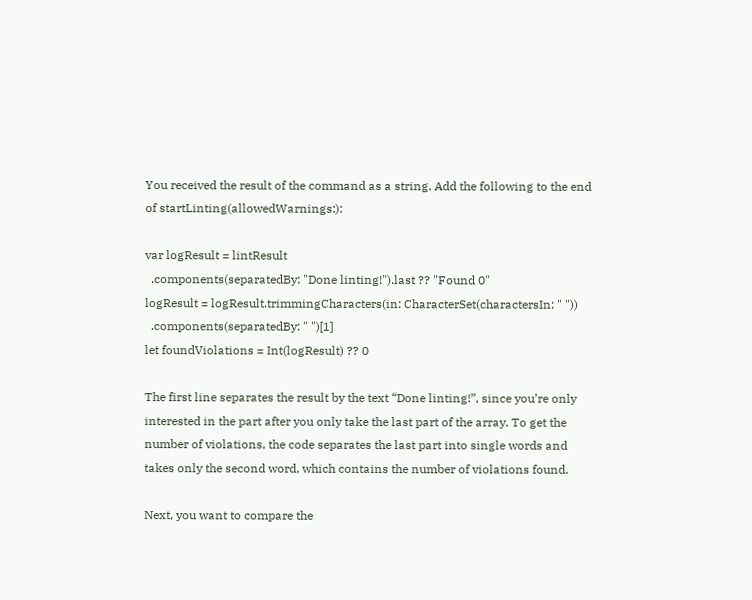You received the result of the command as a string. Add the following to the end of startLinting(allowedWarnings:):

var logResult = lintResult
  .components(separatedBy: "Done linting!").last ?? "Found 0"
logResult = logResult.trimmingCharacters(in: CharacterSet(charactersIn: " "))
  .components(separatedBy: " ")[1]
let foundViolations = Int(logResult) ?? 0

The first line separates the result by the text “Done linting!”, since you’re only interested in the part after you only take the last part of the array. To get the number of violations, the code separates the last part into single words and takes only the second word, which contains the number of violations found.

Next, you want to compare the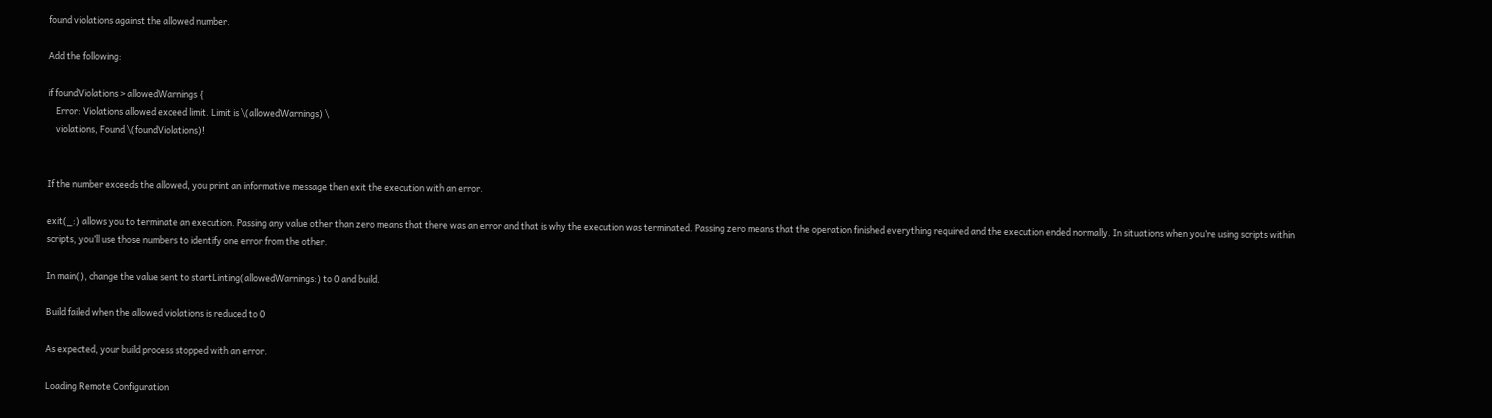found violations against the allowed number.

Add the following:

if foundViolations > allowedWarnings {
    Error: Violations allowed exceed limit. Limit is \(allowedWarnings) \
    violations, Found \(foundViolations)!


If the number exceeds the allowed, you print an informative message then exit the execution with an error.

exit(_:) allows you to terminate an execution. Passing any value other than zero means that there was an error and that is why the execution was terminated. Passing zero means that the operation finished everything required and the execution ended normally. In situations when you’re using scripts within scripts, you’ll use those numbers to identify one error from the other.

In main(), change the value sent to startLinting(allowedWarnings:) to 0 and build.

Build failed when the allowed violations is reduced to 0

As expected, your build process stopped with an error.

Loading Remote Configuration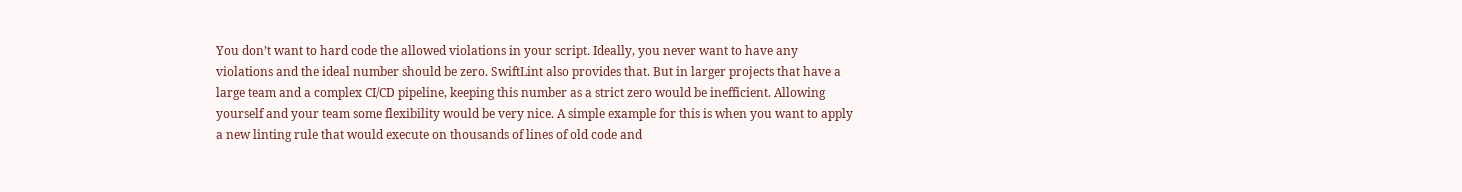You don’t want to hard code the allowed violations in your script. Ideally, you never want to have any violations and the ideal number should be zero. SwiftLint also provides that. But in larger projects that have a large team and a complex CI/CD pipeline, keeping this number as a strict zero would be inefficient. Allowing yourself and your team some flexibility would be very nice. A simple example for this is when you want to apply a new linting rule that would execute on thousands of lines of old code and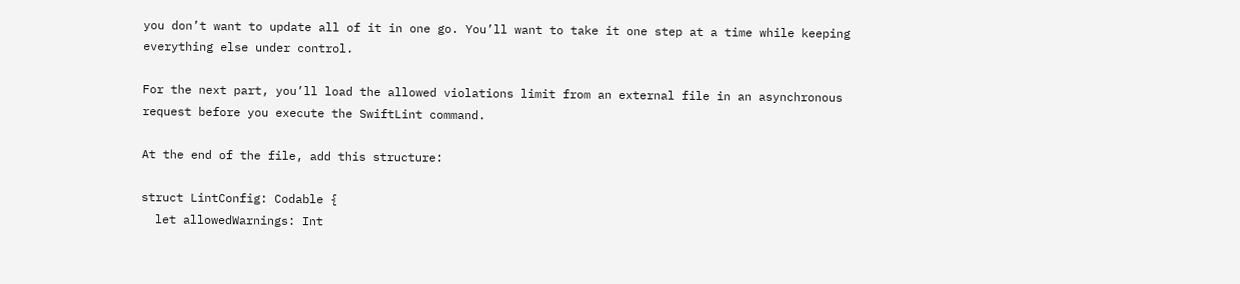you don’t want to update all of it in one go. You’ll want to take it one step at a time while keeping everything else under control.

For the next part, you’ll load the allowed violations limit from an external file in an asynchronous request before you execute the SwiftLint command.

At the end of the file, add this structure:

struct LintConfig: Codable {
  let allowedWarnings: Int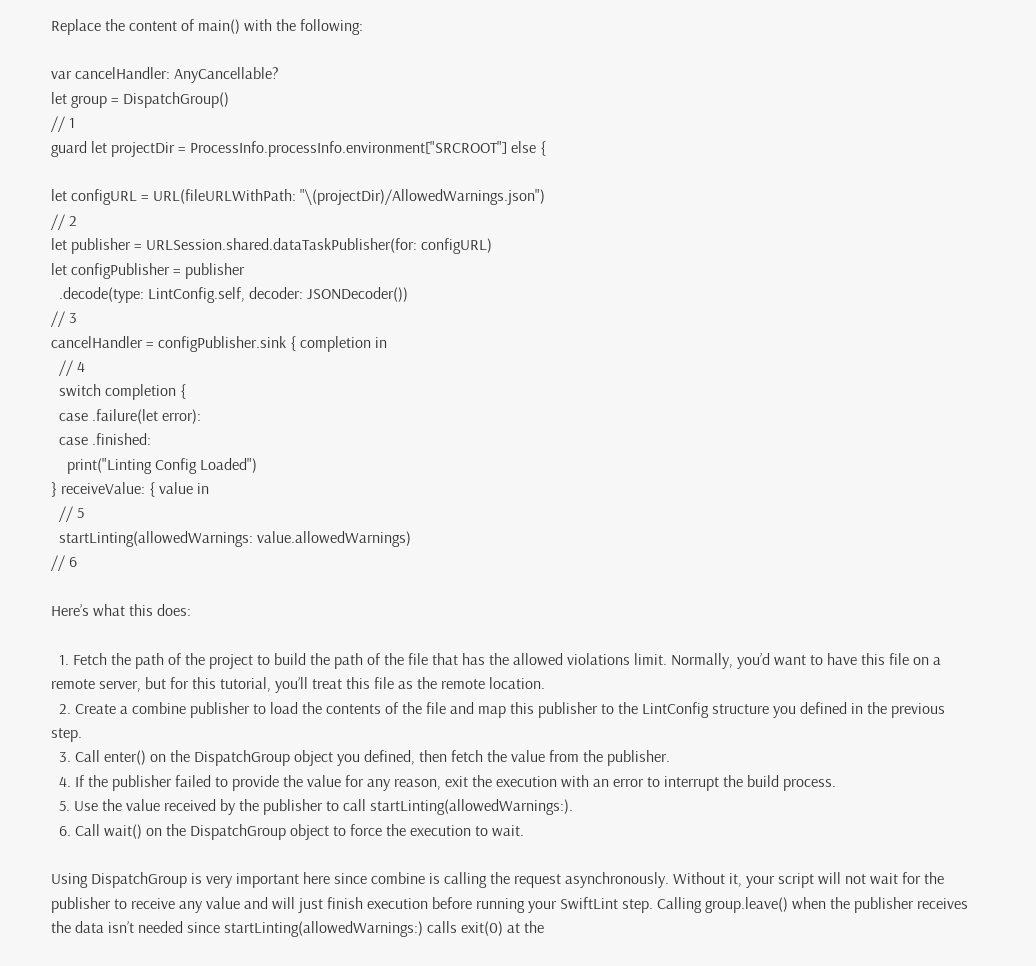Replace the content of main() with the following:

var cancelHandler: AnyCancellable?
let group = DispatchGroup()
// 1
guard let projectDir = ProcessInfo.processInfo.environment["SRCROOT"] else {

let configURL = URL(fileURLWithPath: "\(projectDir)/AllowedWarnings.json")
// 2
let publisher = URLSession.shared.dataTaskPublisher(for: configURL)
let configPublisher = publisher
  .decode(type: LintConfig.self, decoder: JSONDecoder())
// 3
cancelHandler = configPublisher.sink { completion in
  // 4
  switch completion {
  case .failure(let error):
  case .finished:
    print("Linting Config Loaded")
} receiveValue: { value in
  // 5
  startLinting(allowedWarnings: value.allowedWarnings)
// 6

Here’s what this does:

  1. Fetch the path of the project to build the path of the file that has the allowed violations limit. Normally, you’d want to have this file on a remote server, but for this tutorial, you’ll treat this file as the remote location.
  2. Create a combine publisher to load the contents of the file and map this publisher to the LintConfig structure you defined in the previous step.
  3. Call enter() on the DispatchGroup object you defined, then fetch the value from the publisher.
  4. If the publisher failed to provide the value for any reason, exit the execution with an error to interrupt the build process.
  5. Use the value received by the publisher to call startLinting(allowedWarnings:).
  6. Call wait() on the DispatchGroup object to force the execution to wait.

Using DispatchGroup is very important here since combine is calling the request asynchronously. Without it, your script will not wait for the publisher to receive any value and will just finish execution before running your SwiftLint step. Calling group.leave() when the publisher receives the data isn’t needed since startLinting(allowedWarnings:) calls exit(0) at the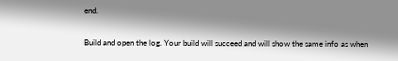end.

Build and open the log. Your build will succeed and will show the same info as when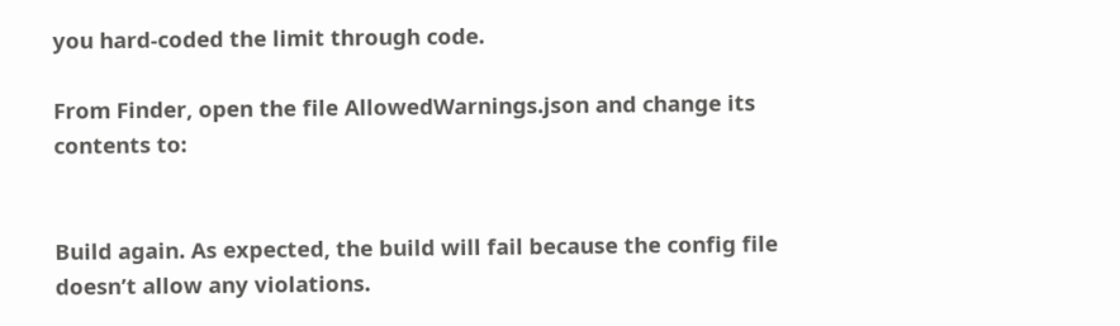you hard-coded the limit through code.

From Finder, open the file AllowedWarnings.json and change its contents to:


Build again. As expected, the build will fail because the config file doesn’t allow any violations.